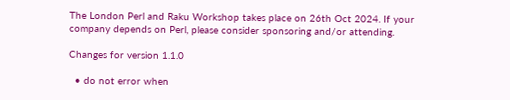The London Perl and Raku Workshop takes place on 26th Oct 2024. If your company depends on Perl, please consider sponsoring and/or attending.

Changes for version 1.1.0

  • do not error when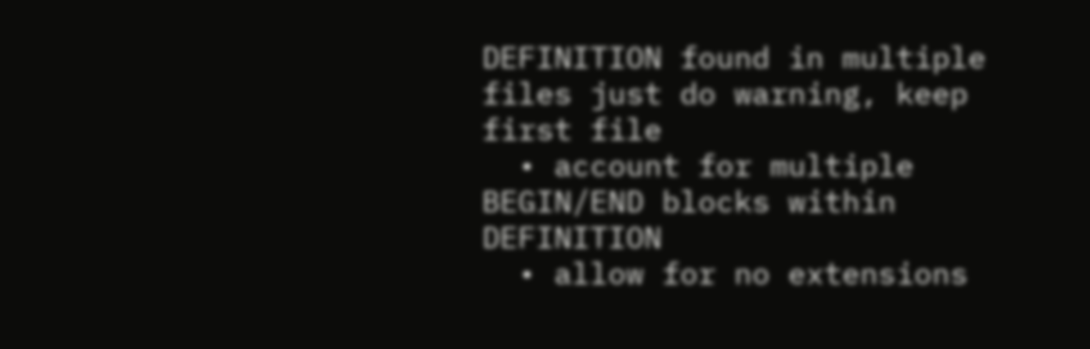DEFINITION found in multiple files just do warning, keep first file
  • account for multiple BEGIN/END blocks within DEFINITION
  • allow for no extensions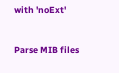with 'noExt'


Parse MIB files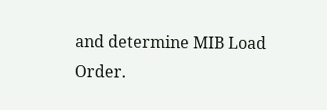and determine MIB Load Order.